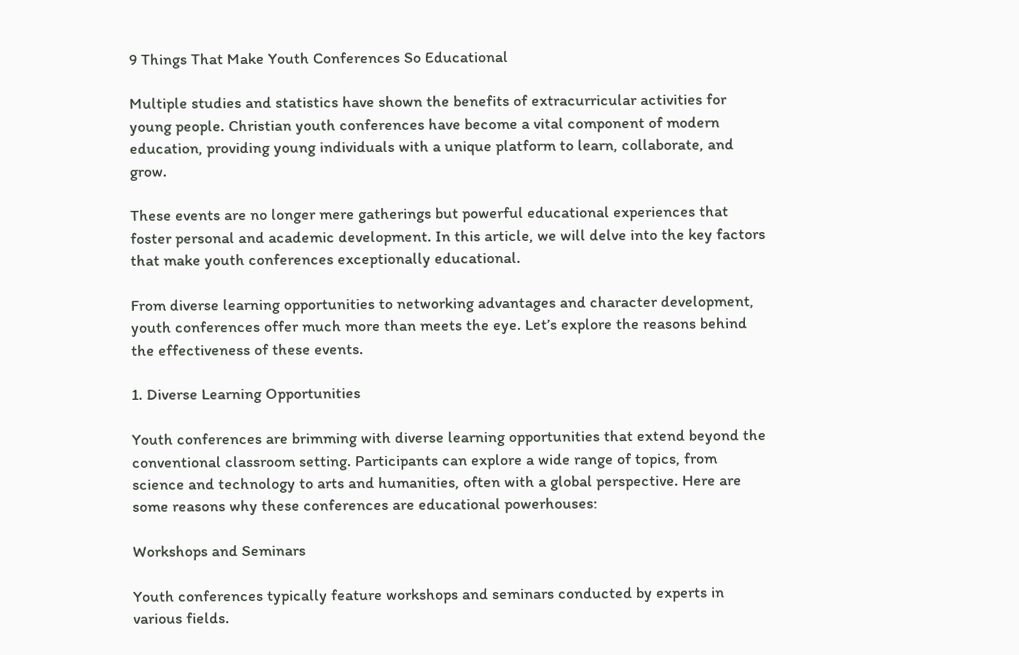9 Things That Make Youth Conferences So Educational

Multiple studies and statistics have shown the benefits of extracurricular activities for young people. Christian youth conferences have become a vital component of modern education, providing young individuals with a unique platform to learn, collaborate, and grow.

These events are no longer mere gatherings but powerful educational experiences that foster personal and academic development. In this article, we will delve into the key factors that make youth conferences exceptionally educational.

From diverse learning opportunities to networking advantages and character development, youth conferences offer much more than meets the eye. Let’s explore the reasons behind the effectiveness of these events.

1. Diverse Learning Opportunities

Youth conferences are brimming with diverse learning opportunities that extend beyond the conventional classroom setting. Participants can explore a wide range of topics, from science and technology to arts and humanities, often with a global perspective. Here are some reasons why these conferences are educational powerhouses:

Workshops and Seminars

Youth conferences typically feature workshops and seminars conducted by experts in various fields.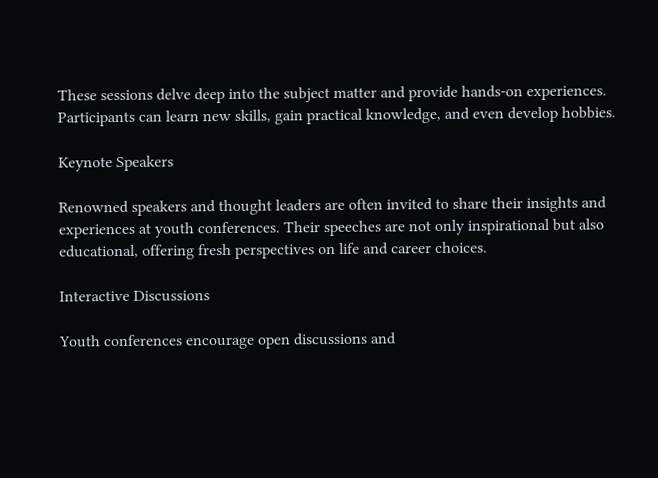These sessions delve deep into the subject matter and provide hands-on experiences. Participants can learn new skills, gain practical knowledge, and even develop hobbies.

Keynote Speakers

Renowned speakers and thought leaders are often invited to share their insights and experiences at youth conferences. Their speeches are not only inspirational but also educational, offering fresh perspectives on life and career choices.

Interactive Discussions

Youth conferences encourage open discussions and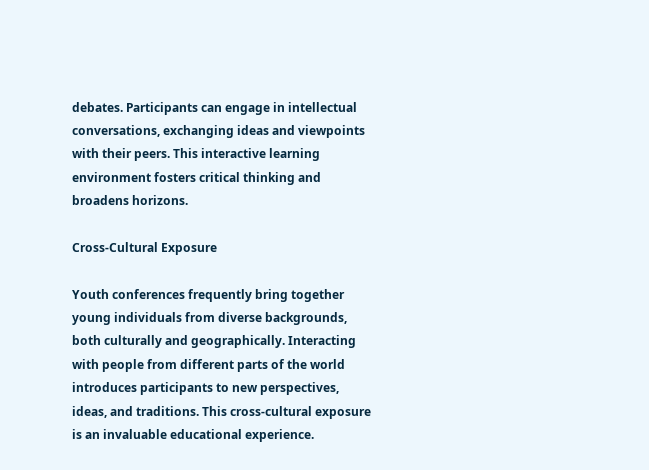debates. Participants can engage in intellectual conversations, exchanging ideas and viewpoints with their peers. This interactive learning environment fosters critical thinking and broadens horizons.

Cross-Cultural Exposure

Youth conferences frequently bring together young individuals from diverse backgrounds, both culturally and geographically. Interacting with people from different parts of the world introduces participants to new perspectives, ideas, and traditions. This cross-cultural exposure is an invaluable educational experience.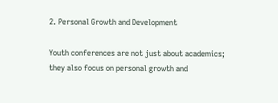2. Personal Growth and Development

Youth conferences are not just about academics; they also focus on personal growth and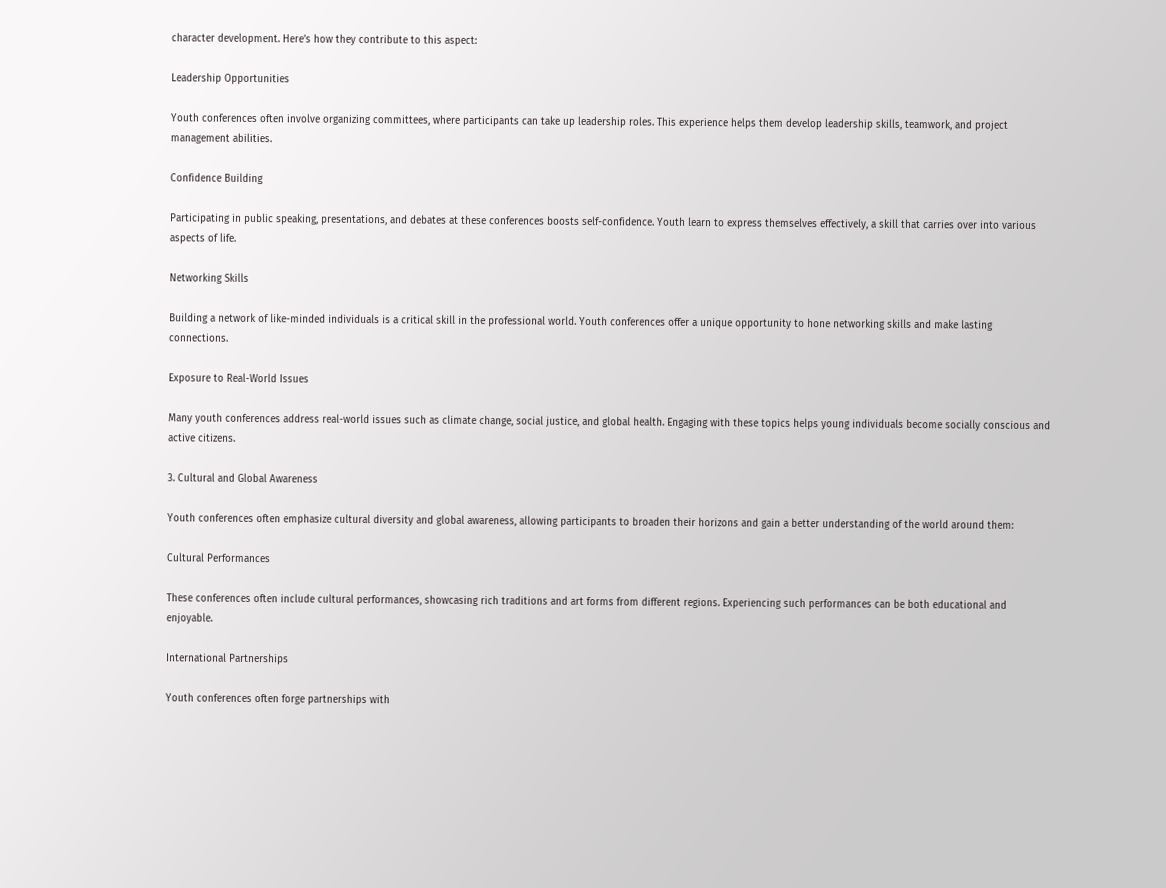character development. Here’s how they contribute to this aspect:

Leadership Opportunities

Youth conferences often involve organizing committees, where participants can take up leadership roles. This experience helps them develop leadership skills, teamwork, and project management abilities.

Confidence Building

Participating in public speaking, presentations, and debates at these conferences boosts self-confidence. Youth learn to express themselves effectively, a skill that carries over into various aspects of life.

Networking Skills

Building a network of like-minded individuals is a critical skill in the professional world. Youth conferences offer a unique opportunity to hone networking skills and make lasting connections.

Exposure to Real-World Issues

Many youth conferences address real-world issues such as climate change, social justice, and global health. Engaging with these topics helps young individuals become socially conscious and active citizens.

3. Cultural and Global Awareness

Youth conferences often emphasize cultural diversity and global awareness, allowing participants to broaden their horizons and gain a better understanding of the world around them:

Cultural Performances

These conferences often include cultural performances, showcasing rich traditions and art forms from different regions. Experiencing such performances can be both educational and enjoyable.

International Partnerships

Youth conferences often forge partnerships with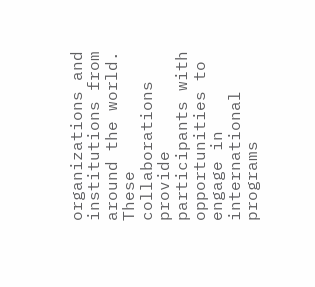organizations and institutions from around the world. These collaborations provide participants with opportunities to engage in international programs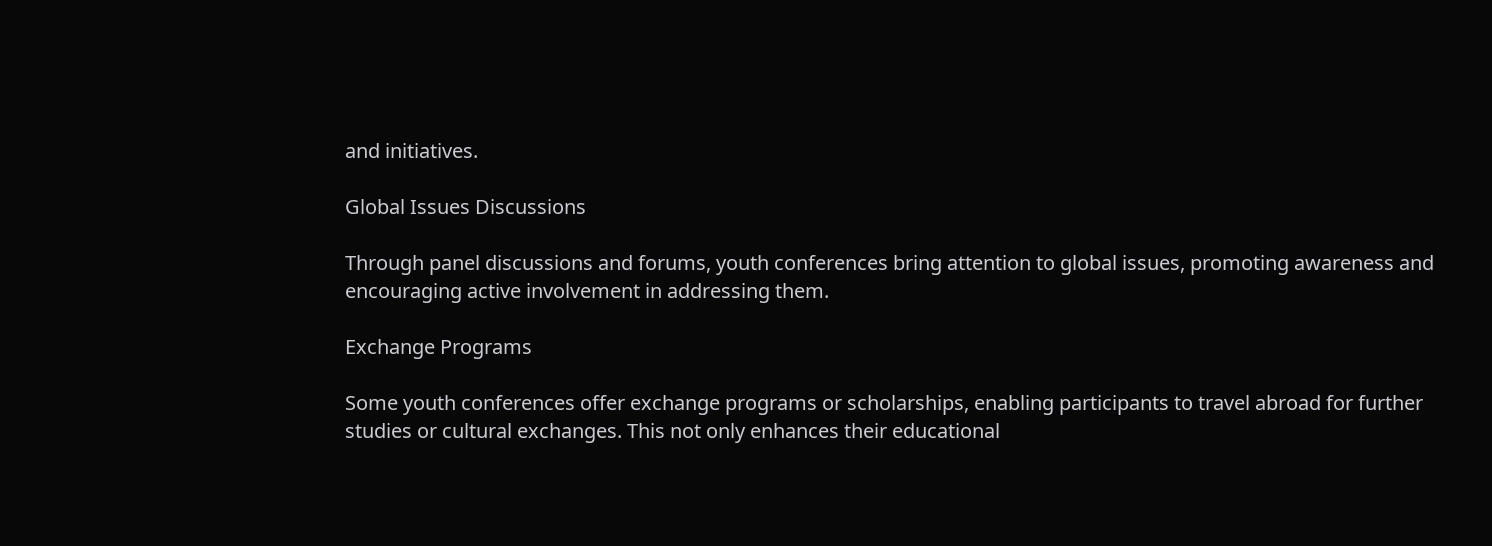and initiatives.

Global Issues Discussions

Through panel discussions and forums, youth conferences bring attention to global issues, promoting awareness and encouraging active involvement in addressing them.

Exchange Programs

Some youth conferences offer exchange programs or scholarships, enabling participants to travel abroad for further studies or cultural exchanges. This not only enhances their educational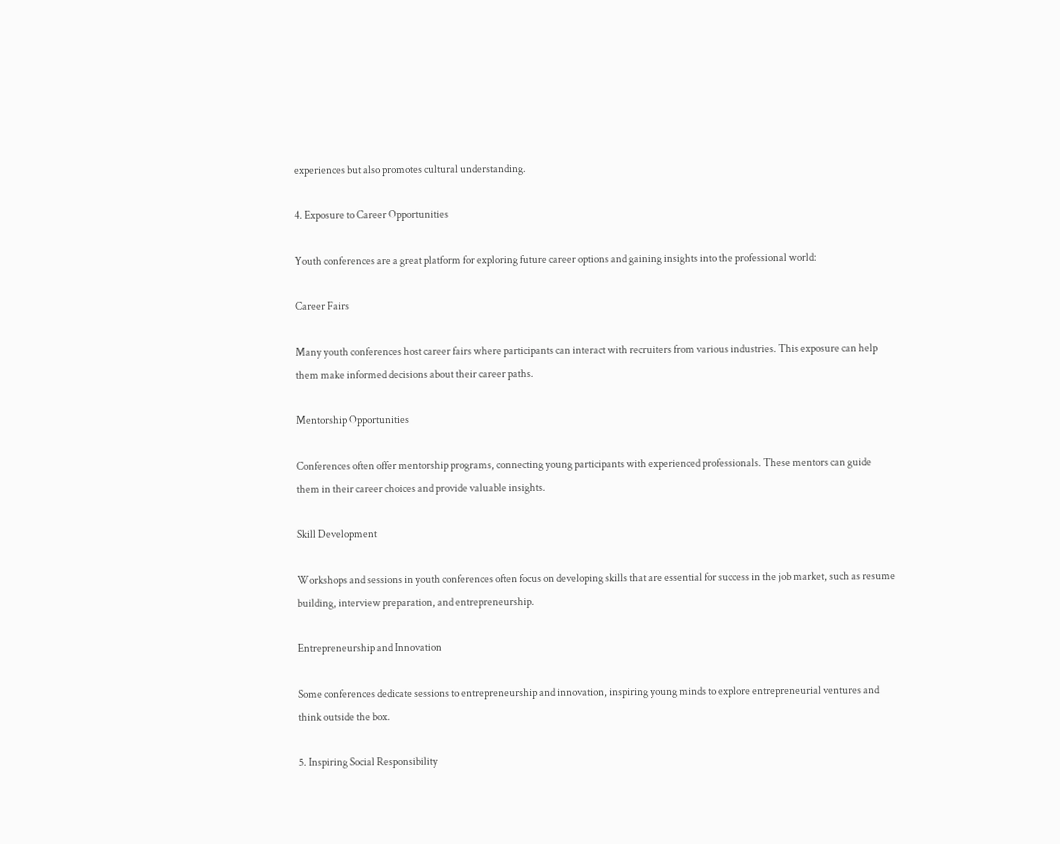experiences but also promotes cultural understanding.

4. Exposure to Career Opportunities

Youth conferences are a great platform for exploring future career options and gaining insights into the professional world:

Career Fairs

Many youth conferences host career fairs where participants can interact with recruiters from various industries. This exposure can help them make informed decisions about their career paths.

Mentorship Opportunities

Conferences often offer mentorship programs, connecting young participants with experienced professionals. These mentors can guide them in their career choices and provide valuable insights.

Skill Development

Workshops and sessions in youth conferences often focus on developing skills that are essential for success in the job market, such as resume building, interview preparation, and entrepreneurship.

Entrepreneurship and Innovation

Some conferences dedicate sessions to entrepreneurship and innovation, inspiring young minds to explore entrepreneurial ventures and think outside the box.

5. Inspiring Social Responsibility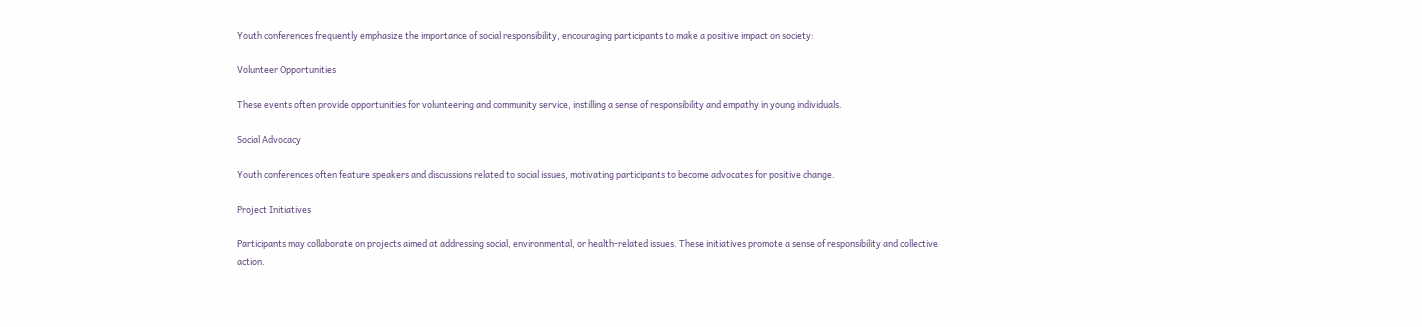Youth conferences frequently emphasize the importance of social responsibility, encouraging participants to make a positive impact on society:

Volunteer Opportunities

These events often provide opportunities for volunteering and community service, instilling a sense of responsibility and empathy in young individuals.

Social Advocacy

Youth conferences often feature speakers and discussions related to social issues, motivating participants to become advocates for positive change.

Project Initiatives

Participants may collaborate on projects aimed at addressing social, environmental, or health-related issues. These initiatives promote a sense of responsibility and collective action.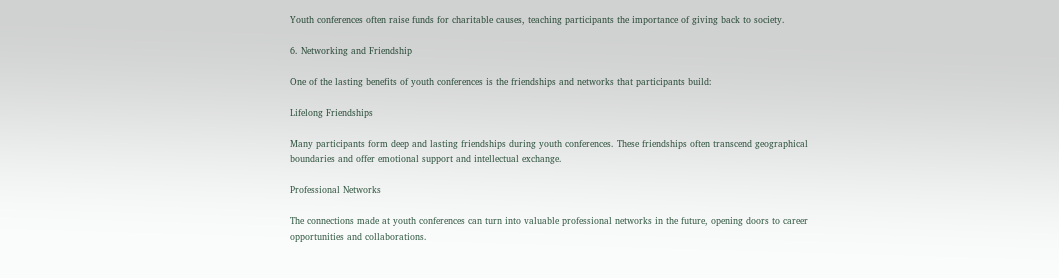Youth conferences often raise funds for charitable causes, teaching participants the importance of giving back to society.

6. Networking and Friendship

One of the lasting benefits of youth conferences is the friendships and networks that participants build:

Lifelong Friendships

Many participants form deep and lasting friendships during youth conferences. These friendships often transcend geographical boundaries and offer emotional support and intellectual exchange.

Professional Networks

The connections made at youth conferences can turn into valuable professional networks in the future, opening doors to career opportunities and collaborations.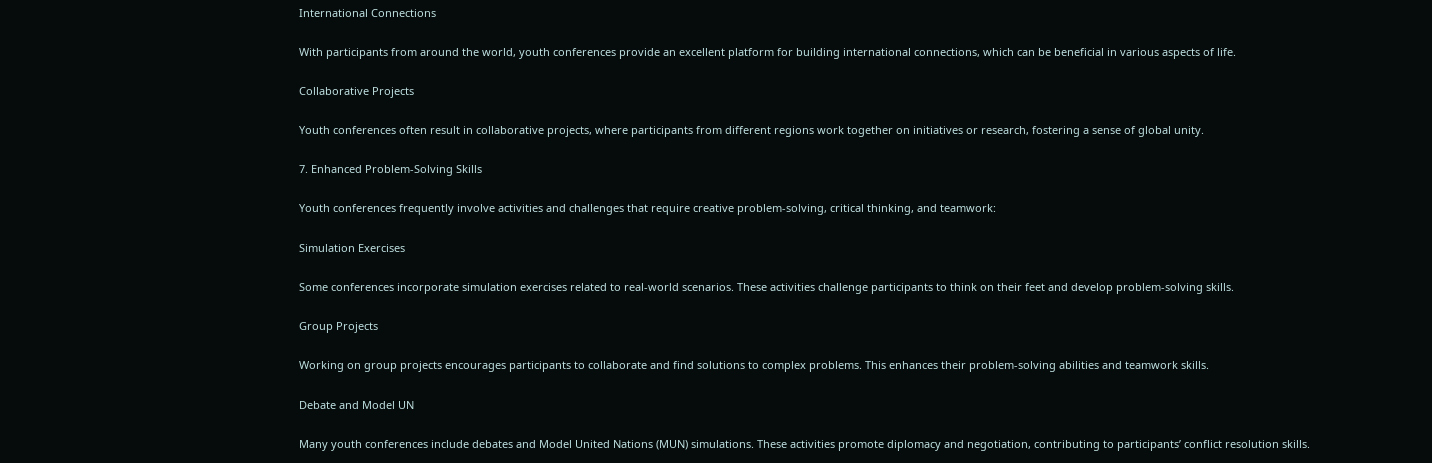International Connections

With participants from around the world, youth conferences provide an excellent platform for building international connections, which can be beneficial in various aspects of life.

Collaborative Projects

Youth conferences often result in collaborative projects, where participants from different regions work together on initiatives or research, fostering a sense of global unity.

7. Enhanced Problem-Solving Skills

Youth conferences frequently involve activities and challenges that require creative problem-solving, critical thinking, and teamwork:

Simulation Exercises

Some conferences incorporate simulation exercises related to real-world scenarios. These activities challenge participants to think on their feet and develop problem-solving skills.

Group Projects

Working on group projects encourages participants to collaborate and find solutions to complex problems. This enhances their problem-solving abilities and teamwork skills.

Debate and Model UN

Many youth conferences include debates and Model United Nations (MUN) simulations. These activities promote diplomacy and negotiation, contributing to participants’ conflict resolution skills.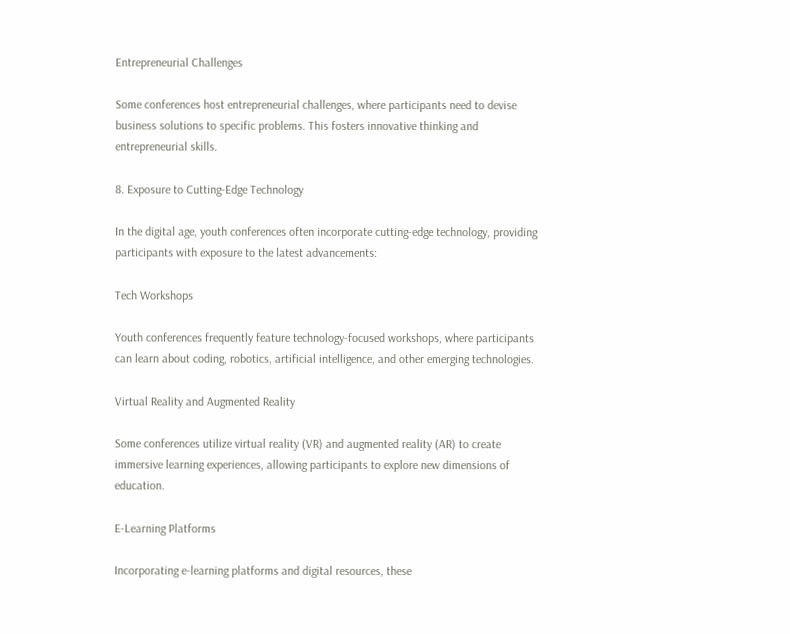Entrepreneurial Challenges

Some conferences host entrepreneurial challenges, where participants need to devise business solutions to specific problems. This fosters innovative thinking and entrepreneurial skills.

8. Exposure to Cutting-Edge Technology

In the digital age, youth conferences often incorporate cutting-edge technology, providing participants with exposure to the latest advancements:

Tech Workshops

Youth conferences frequently feature technology-focused workshops, where participants can learn about coding, robotics, artificial intelligence, and other emerging technologies.

Virtual Reality and Augmented Reality

Some conferences utilize virtual reality (VR) and augmented reality (AR) to create immersive learning experiences, allowing participants to explore new dimensions of education.

E-Learning Platforms

Incorporating e-learning platforms and digital resources, these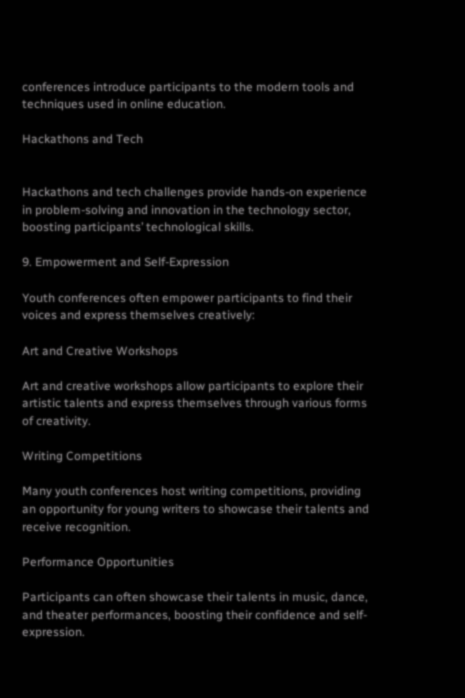conferences introduce participants to the modern tools and techniques used in online education.

Hackathons and Tech


Hackathons and tech challenges provide hands-on experience in problem-solving and innovation in the technology sector, boosting participants’ technological skills.

9. Empowerment and Self-Expression

Youth conferences often empower participants to find their voices and express themselves creatively:

Art and Creative Workshops

Art and creative workshops allow participants to explore their artistic talents and express themselves through various forms of creativity.

Writing Competitions

Many youth conferences host writing competitions, providing an opportunity for young writers to showcase their talents and receive recognition.

Performance Opportunities

Participants can often showcase their talents in music, dance, and theater performances, boosting their confidence and self-expression.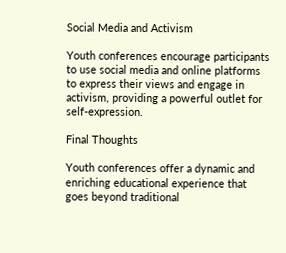Social Media and Activism

Youth conferences encourage participants to use social media and online platforms to express their views and engage in activism, providing a powerful outlet for self-expression.

Final Thoughts

Youth conferences offer a dynamic and enriching educational experience that goes beyond traditional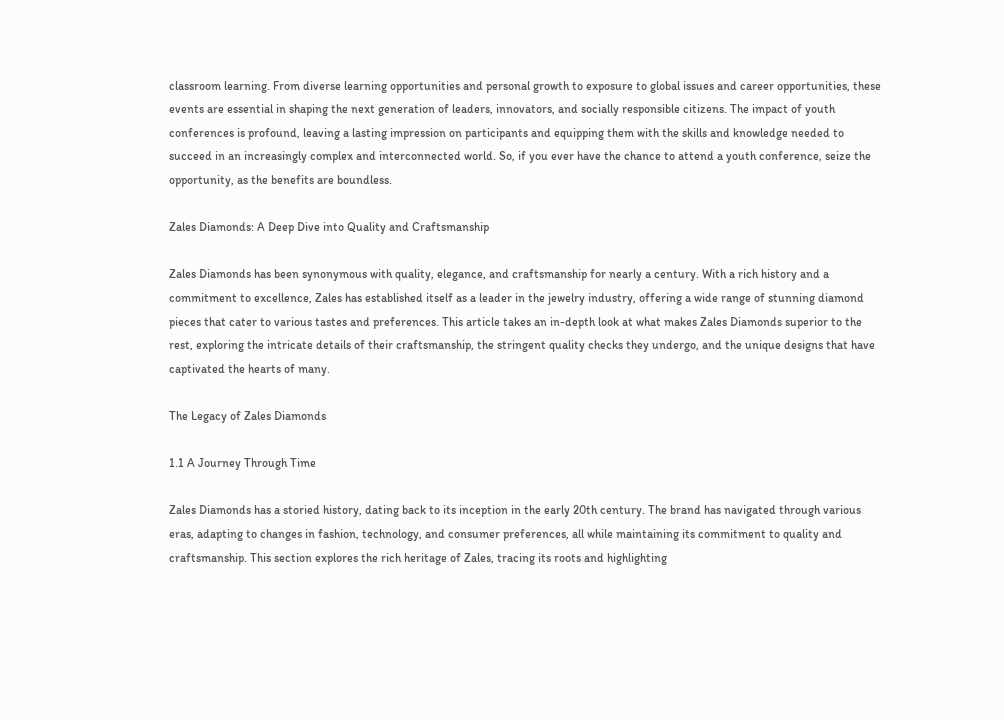classroom learning. From diverse learning opportunities and personal growth to exposure to global issues and career opportunities, these events are essential in shaping the next generation of leaders, innovators, and socially responsible citizens. The impact of youth conferences is profound, leaving a lasting impression on participants and equipping them with the skills and knowledge needed to succeed in an increasingly complex and interconnected world. So, if you ever have the chance to attend a youth conference, seize the opportunity, as the benefits are boundless.

Zales Diamonds: A Deep Dive into Quality and Craftsmanship

Zales Diamonds has been synonymous with quality, elegance, and craftsmanship for nearly a century. With a rich history and a commitment to excellence, Zales has established itself as a leader in the jewelry industry, offering a wide range of stunning diamond pieces that cater to various tastes and preferences. This article takes an in-depth look at what makes Zales Diamonds superior to the rest, exploring the intricate details of their craftsmanship, the stringent quality checks they undergo, and the unique designs that have captivated the hearts of many.

The Legacy of Zales Diamonds

1.1 A Journey Through Time

Zales Diamonds has a storied history, dating back to its inception in the early 20th century. The brand has navigated through various eras, adapting to changes in fashion, technology, and consumer preferences, all while maintaining its commitment to quality and craftsmanship. This section explores the rich heritage of Zales, tracing its roots and highlighting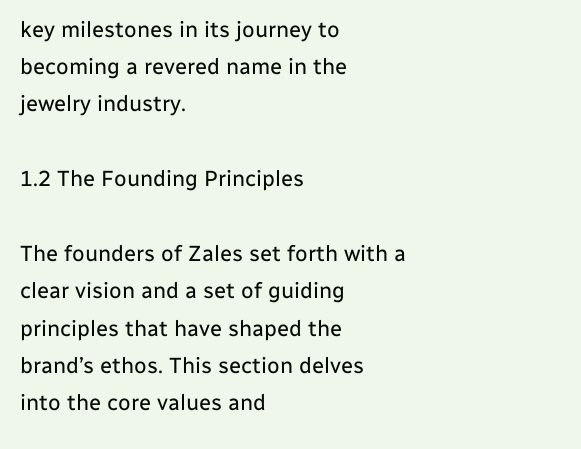key milestones in its journey to becoming a revered name in the jewelry industry.

1.2 The Founding Principles

The founders of Zales set forth with a clear vision and a set of guiding principles that have shaped the brand’s ethos. This section delves into the core values and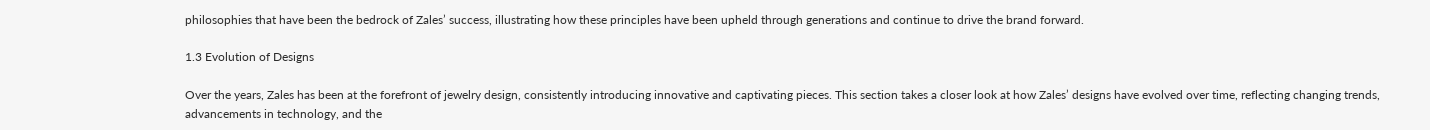philosophies that have been the bedrock of Zales’ success, illustrating how these principles have been upheld through generations and continue to drive the brand forward.

1.3 Evolution of Designs

Over the years, Zales has been at the forefront of jewelry design, consistently introducing innovative and captivating pieces. This section takes a closer look at how Zales’ designs have evolved over time, reflecting changing trends, advancements in technology, and the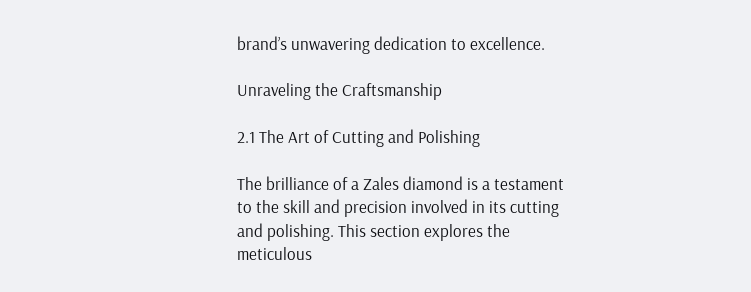brand’s unwavering dedication to excellence.

Unraveling the Craftsmanship

2.1 The Art of Cutting and Polishing

The brilliance of a Zales diamond is a testament to the skill and precision involved in its cutting and polishing. This section explores the meticulous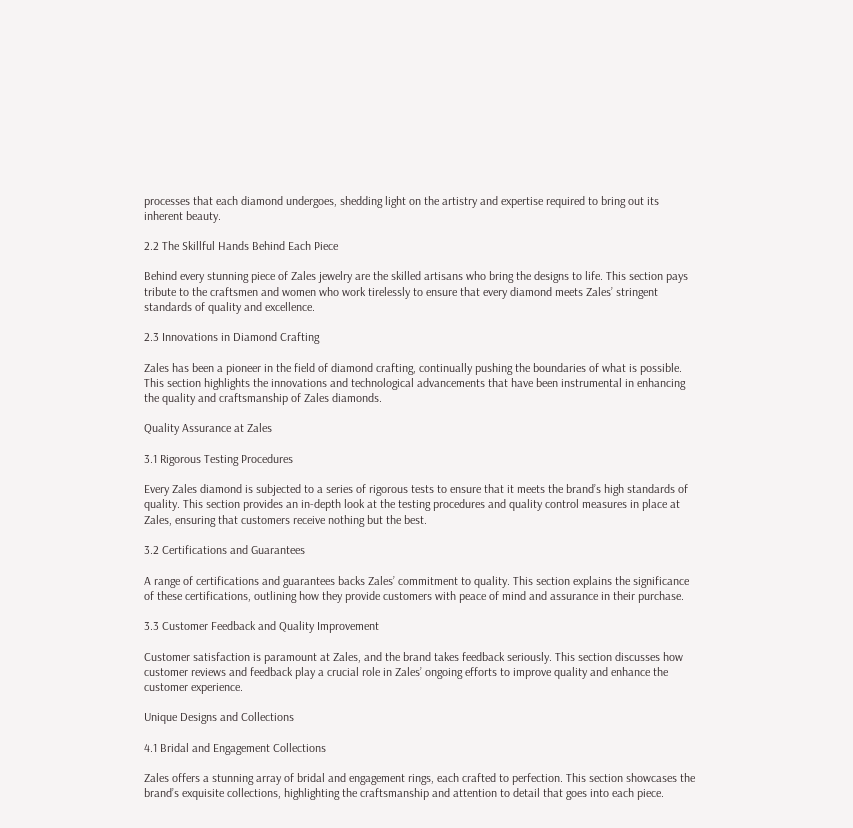processes that each diamond undergoes, shedding light on the artistry and expertise required to bring out its inherent beauty.

2.2 The Skillful Hands Behind Each Piece

Behind every stunning piece of Zales jewelry are the skilled artisans who bring the designs to life. This section pays tribute to the craftsmen and women who work tirelessly to ensure that every diamond meets Zales’ stringent standards of quality and excellence.

2.3 Innovations in Diamond Crafting

Zales has been a pioneer in the field of diamond crafting, continually pushing the boundaries of what is possible. This section highlights the innovations and technological advancements that have been instrumental in enhancing the quality and craftsmanship of Zales diamonds.

Quality Assurance at Zales

3.1 Rigorous Testing Procedures

Every Zales diamond is subjected to a series of rigorous tests to ensure that it meets the brand’s high standards of quality. This section provides an in-depth look at the testing procedures and quality control measures in place at Zales, ensuring that customers receive nothing but the best.

3.2 Certifications and Guarantees

A range of certifications and guarantees backs Zales’ commitment to quality. This section explains the significance of these certifications, outlining how they provide customers with peace of mind and assurance in their purchase.

3.3 Customer Feedback and Quality Improvement

Customer satisfaction is paramount at Zales, and the brand takes feedback seriously. This section discusses how customer reviews and feedback play a crucial role in Zales’ ongoing efforts to improve quality and enhance the customer experience.

Unique Designs and Collections

4.1 Bridal and Engagement Collections

Zales offers a stunning array of bridal and engagement rings, each crafted to perfection. This section showcases the brand’s exquisite collections, highlighting the craftsmanship and attention to detail that goes into each piece.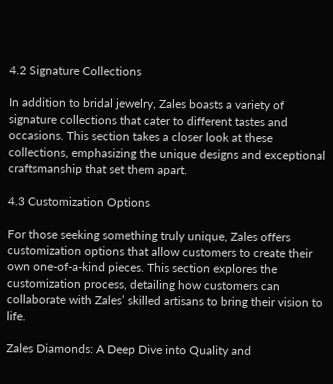4.2 Signature Collections

In addition to bridal jewelry, Zales boasts a variety of signature collections that cater to different tastes and occasions. This section takes a closer look at these collections, emphasizing the unique designs and exceptional craftsmanship that set them apart.

4.3 Customization Options

For those seeking something truly unique, Zales offers customization options that allow customers to create their own one-of-a-kind pieces. This section explores the customization process, detailing how customers can collaborate with Zales’ skilled artisans to bring their vision to life.

Zales Diamonds: A Deep Dive into Quality and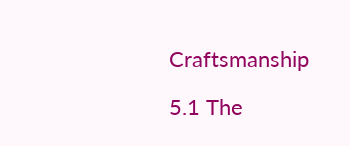Craftsmanship

5.1 The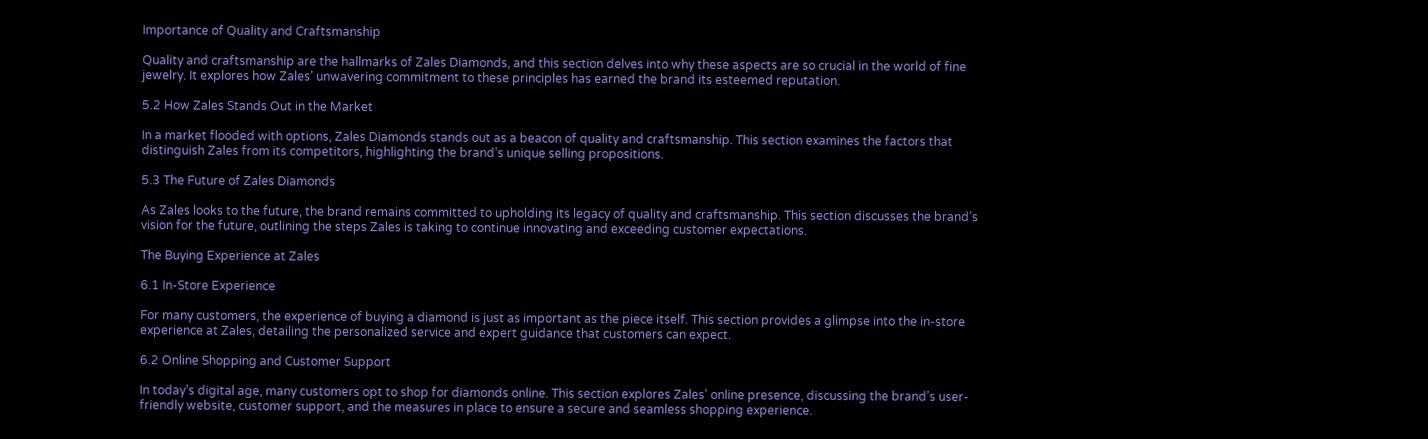Importance of Quality and Craftsmanship

Quality and craftsmanship are the hallmarks of Zales Diamonds, and this section delves into why these aspects are so crucial in the world of fine jewelry. It explores how Zales’ unwavering commitment to these principles has earned the brand its esteemed reputation.

5.2 How Zales Stands Out in the Market

In a market flooded with options, Zales Diamonds stands out as a beacon of quality and craftsmanship. This section examines the factors that distinguish Zales from its competitors, highlighting the brand’s unique selling propositions.

5.3 The Future of Zales Diamonds

As Zales looks to the future, the brand remains committed to upholding its legacy of quality and craftsmanship. This section discusses the brand’s vision for the future, outlining the steps Zales is taking to continue innovating and exceeding customer expectations.

The Buying Experience at Zales

6.1 In-Store Experience

For many customers, the experience of buying a diamond is just as important as the piece itself. This section provides a glimpse into the in-store experience at Zales, detailing the personalized service and expert guidance that customers can expect.

6.2 Online Shopping and Customer Support

In today’s digital age, many customers opt to shop for diamonds online. This section explores Zales’ online presence, discussing the brand’s user-friendly website, customer support, and the measures in place to ensure a secure and seamless shopping experience.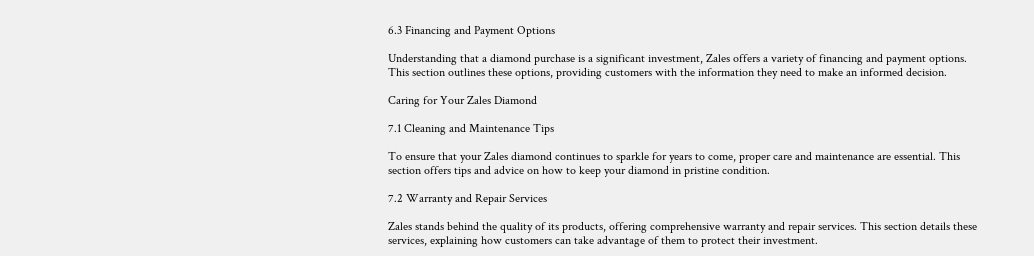6.3 Financing and Payment Options

Understanding that a diamond purchase is a significant investment, Zales offers a variety of financing and payment options. This section outlines these options, providing customers with the information they need to make an informed decision.

Caring for Your Zales Diamond

7.1 Cleaning and Maintenance Tips

To ensure that your Zales diamond continues to sparkle for years to come, proper care and maintenance are essential. This section offers tips and advice on how to keep your diamond in pristine condition.

7.2 Warranty and Repair Services

Zales stands behind the quality of its products, offering comprehensive warranty and repair services. This section details these services, explaining how customers can take advantage of them to protect their investment.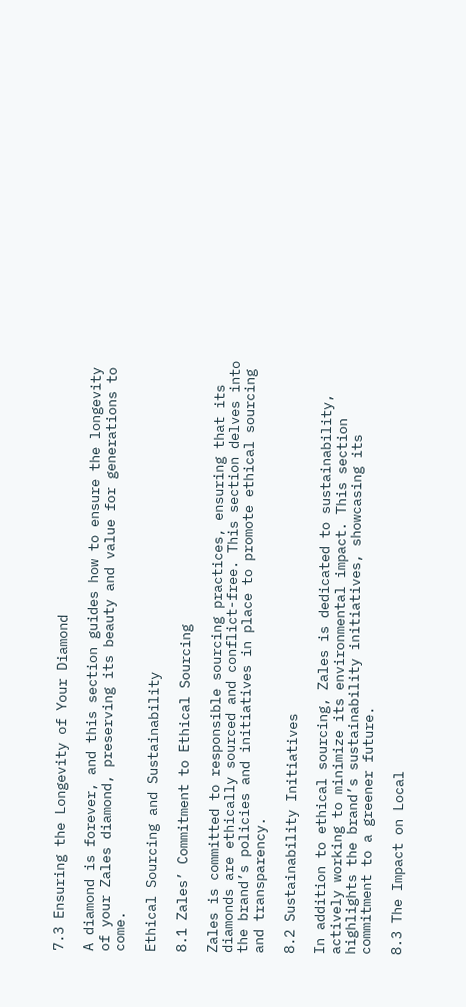7.3 Ensuring the Longevity of Your Diamond

A diamond is forever, and this section guides how to ensure the longevity of your Zales diamond, preserving its beauty and value for generations to come.

Ethical Sourcing and Sustainability

8.1 Zales’ Commitment to Ethical Sourcing

Zales is committed to responsible sourcing practices, ensuring that its diamonds are ethically sourced and conflict-free. This section delves into the brand’s policies and initiatives in place to promote ethical sourcing and transparency.

8.2 Sustainability Initiatives

In addition to ethical sourcing, Zales is dedicated to sustainability, actively working to minimize its environmental impact. This section highlights the brand’s sustainability initiatives, showcasing its commitment to a greener future.

8.3 The Impact on Local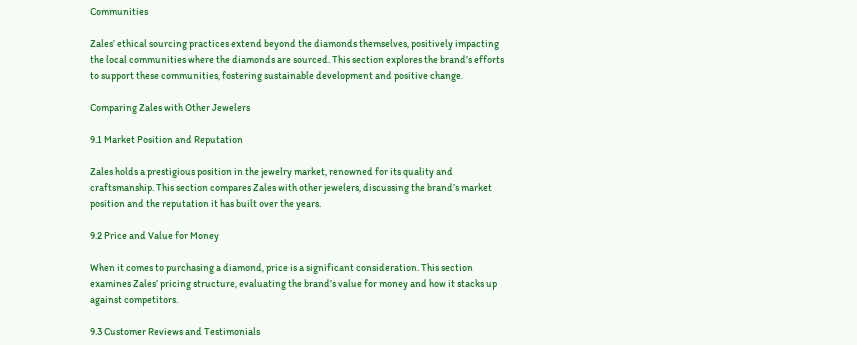Communities

Zales’ ethical sourcing practices extend beyond the diamonds themselves, positively impacting the local communities where the diamonds are sourced. This section explores the brand’s efforts to support these communities, fostering sustainable development and positive change.

Comparing Zales with Other Jewelers

9.1 Market Position and Reputation

Zales holds a prestigious position in the jewelry market, renowned for its quality and craftsmanship. This section compares Zales with other jewelers, discussing the brand’s market position and the reputation it has built over the years.

9.2 Price and Value for Money

When it comes to purchasing a diamond, price is a significant consideration. This section examines Zales’ pricing structure, evaluating the brand’s value for money and how it stacks up against competitors.

9.3 Customer Reviews and Testimonials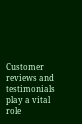Customer reviews and testimonials play a vital role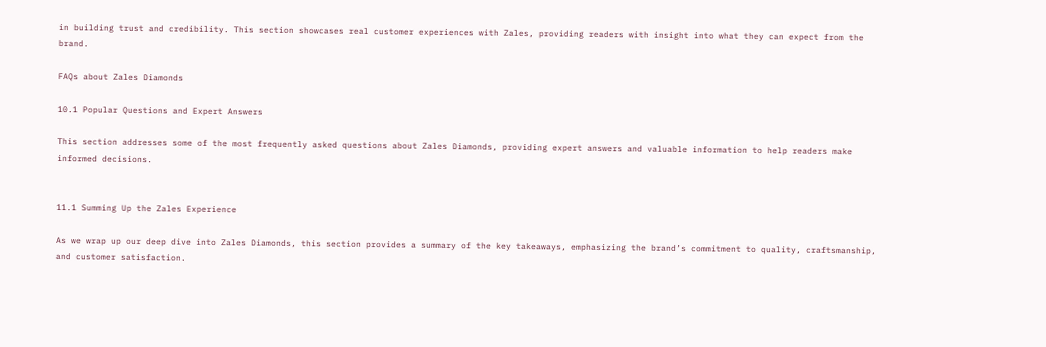in building trust and credibility. This section showcases real customer experiences with Zales, providing readers with insight into what they can expect from the brand.

FAQs about Zales Diamonds

10.1 Popular Questions and Expert Answers

This section addresses some of the most frequently asked questions about Zales Diamonds, providing expert answers and valuable information to help readers make informed decisions.


11.1 Summing Up the Zales Experience

As we wrap up our deep dive into Zales Diamonds, this section provides a summary of the key takeaways, emphasizing the brand’s commitment to quality, craftsmanship, and customer satisfaction.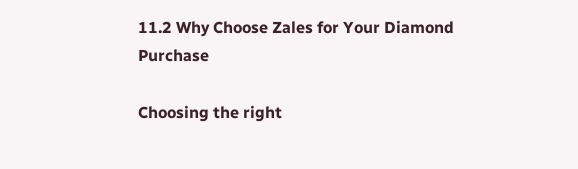11.2 Why Choose Zales for Your Diamond Purchase

Choosing the right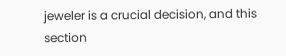jeweler is a crucial decision, and this section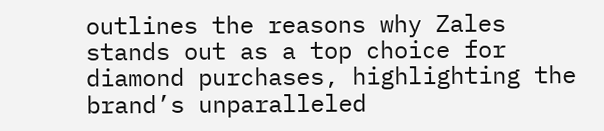outlines the reasons why Zales stands out as a top choice for diamond purchases, highlighting the brand’s unparalleled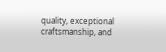quality, exceptional craftsmanship, and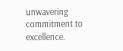unwavering commitment to excellence.